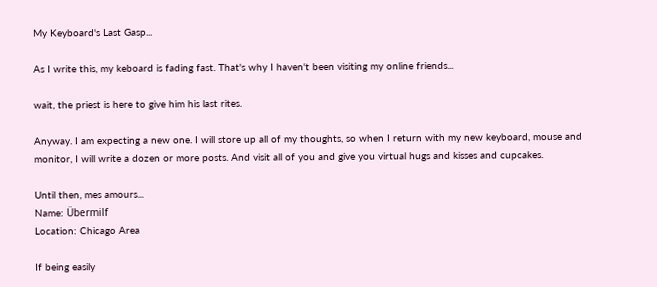My Keyboard's Last Gasp...

As I write this, my keboard is fading fast. That's why I haven't been visiting my online friends...

wait, the priest is here to give him his last rites.

Anyway. I am expecting a new one. I will store up all of my thoughts, so when I return with my new keyboard, mouse and monitor, I will write a dozen or more posts. And visit all of you and give you virtual hugs and kisses and cupcakes.

Until then, mes amours...
Name: Übermilf
Location: Chicago Area

If being easily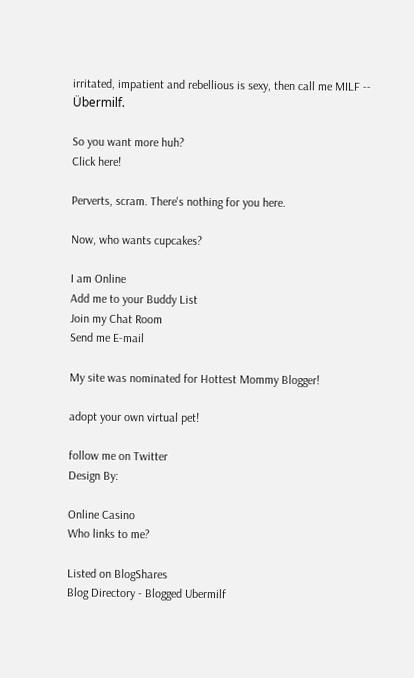irritated, impatient and rebellious is sexy, then call me MILF -- Übermilf.

So you want more huh?
Click here!

Perverts, scram. There's nothing for you here.

Now, who wants cupcakes?

I am Online
Add me to your Buddy List
Join my Chat Room
Send me E-mail

My site was nominated for Hottest Mommy Blogger!

adopt your own virtual pet!

follow me on Twitter
Design By:

Online Casino
Who links to me?

Listed on BlogShares
Blog Directory - Blogged Ubermilf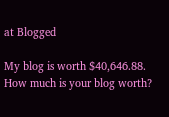at Blogged

My blog is worth $40,646.88.
How much is your blog worth?